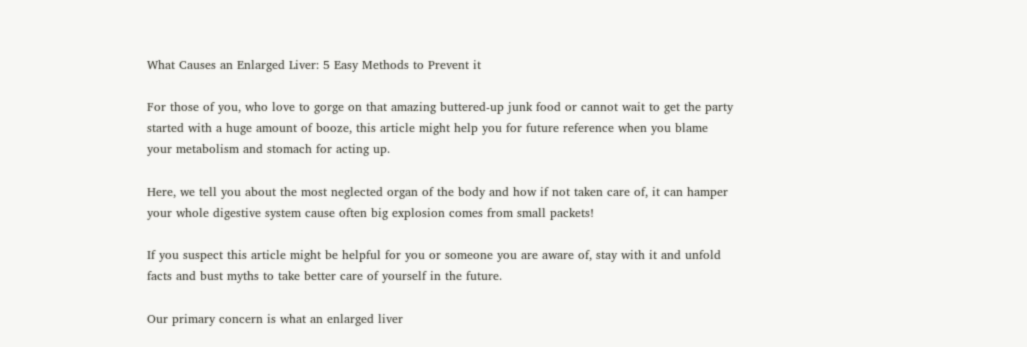What Causes an Enlarged Liver: 5 Easy Methods to Prevent it

For those of you, who love to gorge on that amazing buttered-up junk food or cannot wait to get the party started with a huge amount of booze, this article might help you for future reference when you blame your metabolism and stomach for acting up.

Here, we tell you about the most neglected organ of the body and how if not taken care of, it can hamper your whole digestive system cause often big explosion comes from small packets!

If you suspect this article might be helpful for you or someone you are aware of, stay with it and unfold facts and bust myths to take better care of yourself in the future.

Our primary concern is what an enlarged liver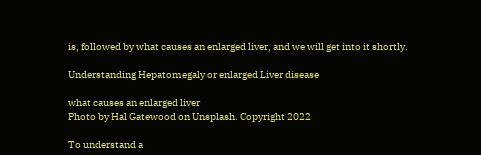is, followed by what causes an enlarged liver, and we will get into it shortly.

Understanding Hepatomegaly or enlarged Liver disease

what causes an enlarged liver
Photo by Hal Gatewood on Unsplash. Copyright 2022

To understand a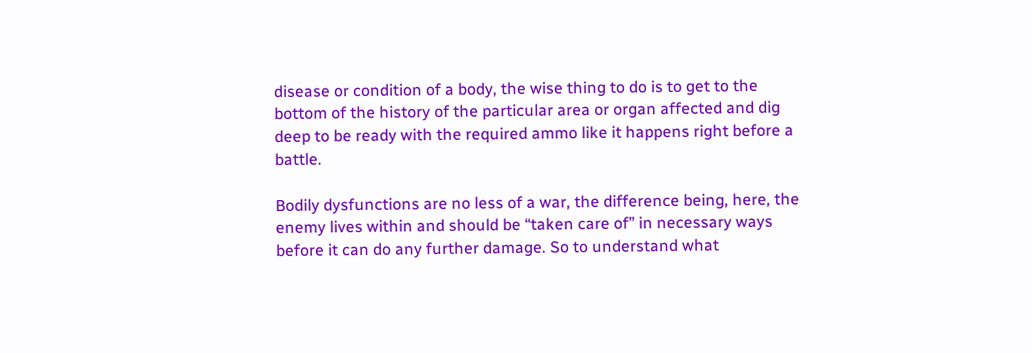disease or condition of a body, the wise thing to do is to get to the bottom of the history of the particular area or organ affected and dig deep to be ready with the required ammo like it happens right before a battle.

Bodily dysfunctions are no less of a war, the difference being, here, the enemy lives within and should be “taken care of” in necessary ways before it can do any further damage. So to understand what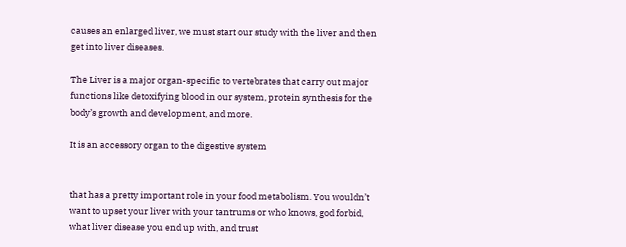causes an enlarged liver, we must start our study with the liver and then get into liver diseases.

The Liver is a major organ-specific to vertebrates that carry out major functions like detoxifying blood in our system, protein synthesis for the body’s growth and development, and more.

It is an accessory organ to the digestive system


that has a pretty important role in your food metabolism. You wouldn’t want to upset your liver with your tantrums or who knows, god forbid, what liver disease you end up with, and trust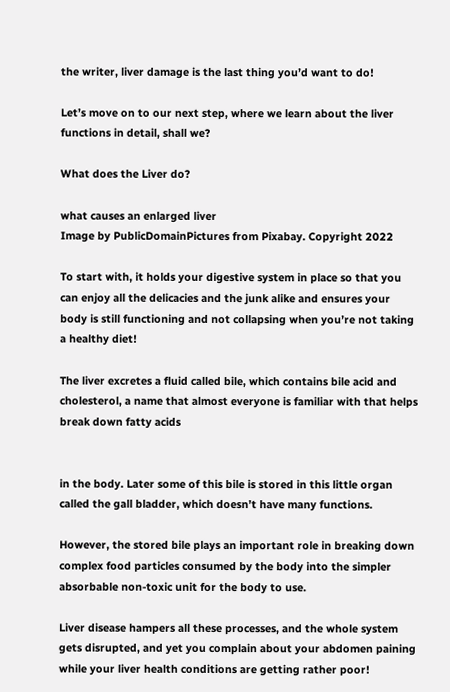the writer, liver damage is the last thing you’d want to do!

Let’s move on to our next step, where we learn about the liver functions in detail, shall we?

What does the Liver do?

what causes an enlarged liver
Image by PublicDomainPictures from Pixabay. Copyright 2022

To start with, it holds your digestive system in place so that you can enjoy all the delicacies and the junk alike and ensures your body is still functioning and not collapsing when you’re not taking a healthy diet!

The liver excretes a fluid called bile, which contains bile acid and cholesterol, a name that almost everyone is familiar with that helps break down fatty acids


in the body. Later some of this bile is stored in this little organ called the gall bladder, which doesn’t have many functions.

However, the stored bile plays an important role in breaking down complex food particles consumed by the body into the simpler absorbable non-toxic unit for the body to use.

Liver disease hampers all these processes, and the whole system gets disrupted, and yet you complain about your abdomen paining while your liver health conditions are getting rather poor!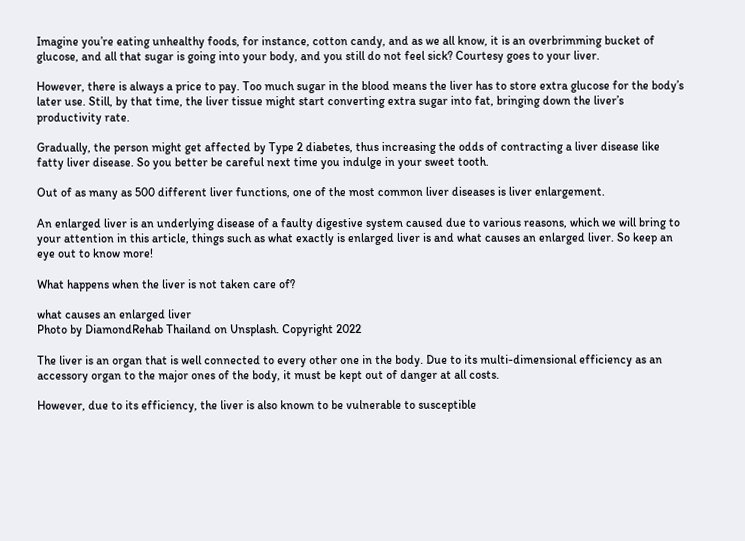Imagine you’re eating unhealthy foods, for instance, cotton candy, and as we all know, it is an overbrimming bucket of glucose, and all that sugar is going into your body, and you still do not feel sick? Courtesy goes to your liver.

However, there is always a price to pay. Too much sugar in the blood means the liver has to store extra glucose for the body’s later use. Still, by that time, the liver tissue might start converting extra sugar into fat, bringing down the liver’s productivity rate.

Gradually, the person might get affected by Type 2 diabetes, thus increasing the odds of contracting a liver disease like fatty liver disease. So you better be careful next time you indulge in your sweet tooth.

Out of as many as 500 different liver functions, one of the most common liver diseases is liver enlargement.

An enlarged liver is an underlying disease of a faulty digestive system caused due to various reasons, which we will bring to your attention in this article, things such as what exactly is enlarged liver is and what causes an enlarged liver. So keep an eye out to know more!

What happens when the liver is not taken care of?

what causes an enlarged liver
Photo by DiamondRehab Thailand on Unsplash. Copyright 2022

The liver is an organ that is well connected to every other one in the body. Due to its multi-dimensional efficiency as an accessory organ to the major ones of the body, it must be kept out of danger at all costs.

However, due to its efficiency, the liver is also known to be vulnerable to susceptible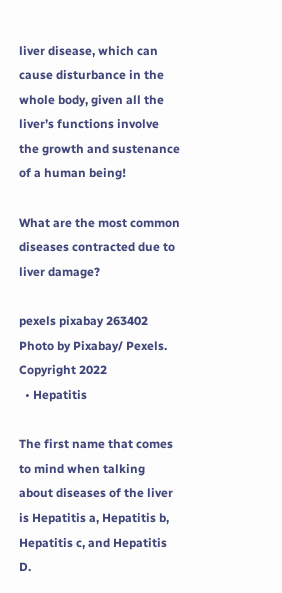liver disease, which can cause disturbance in the whole body, given all the liver’s functions involve the growth and sustenance of a human being!

What are the most common diseases contracted due to liver damage?

pexels pixabay 263402
Photo by Pixabay/ Pexels. Copyright 2022
  • Hepatitis

The first name that comes to mind when talking about diseases of the liver is Hepatitis a, Hepatitis b, Hepatitis c, and Hepatitis D.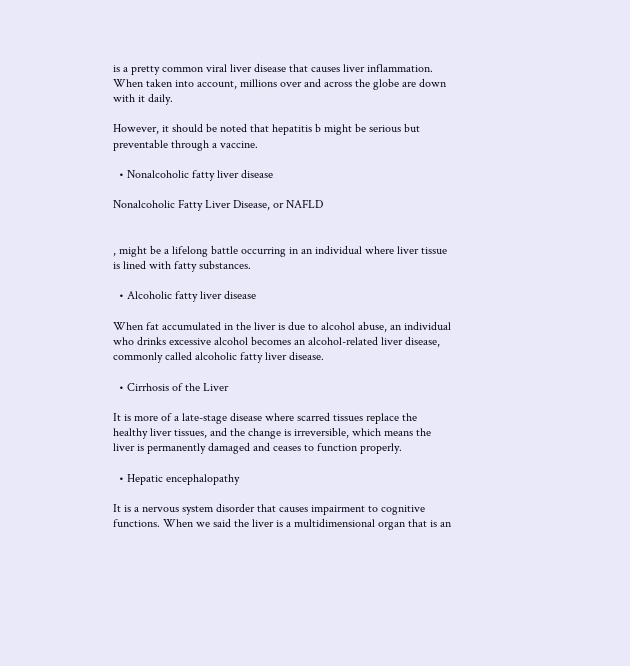is a pretty common viral liver disease that causes liver inflammation. When taken into account, millions over and across the globe are down with it daily.

However, it should be noted that hepatitis b might be serious but preventable through a vaccine.

  • Nonalcoholic fatty liver disease

Nonalcoholic Fatty Liver Disease, or NAFLD


, might be a lifelong battle occurring in an individual where liver tissue is lined with fatty substances.

  • Alcoholic fatty liver disease

When fat accumulated in the liver is due to alcohol abuse, an individual who drinks excessive alcohol becomes an alcohol-related liver disease, commonly called alcoholic fatty liver disease.

  • Cirrhosis of the Liver

It is more of a late-stage disease where scarred tissues replace the healthy liver tissues, and the change is irreversible, which means the liver is permanently damaged and ceases to function properly.

  • Hepatic encephalopathy

It is a nervous system disorder that causes impairment to cognitive functions. When we said the liver is a multidimensional organ that is an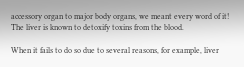accessory organ to major body organs, we meant every word of it! The liver is known to detoxify toxins from the blood.

When it fails to do so due to several reasons, for example, liver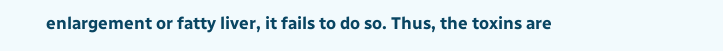enlargement or fatty liver, it fails to do so. Thus, the toxins are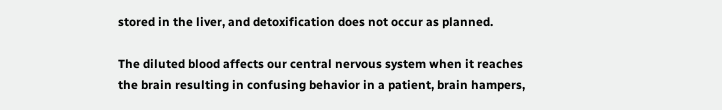stored in the liver, and detoxification does not occur as planned.

The diluted blood affects our central nervous system when it reaches the brain resulting in confusing behavior in a patient, brain hampers,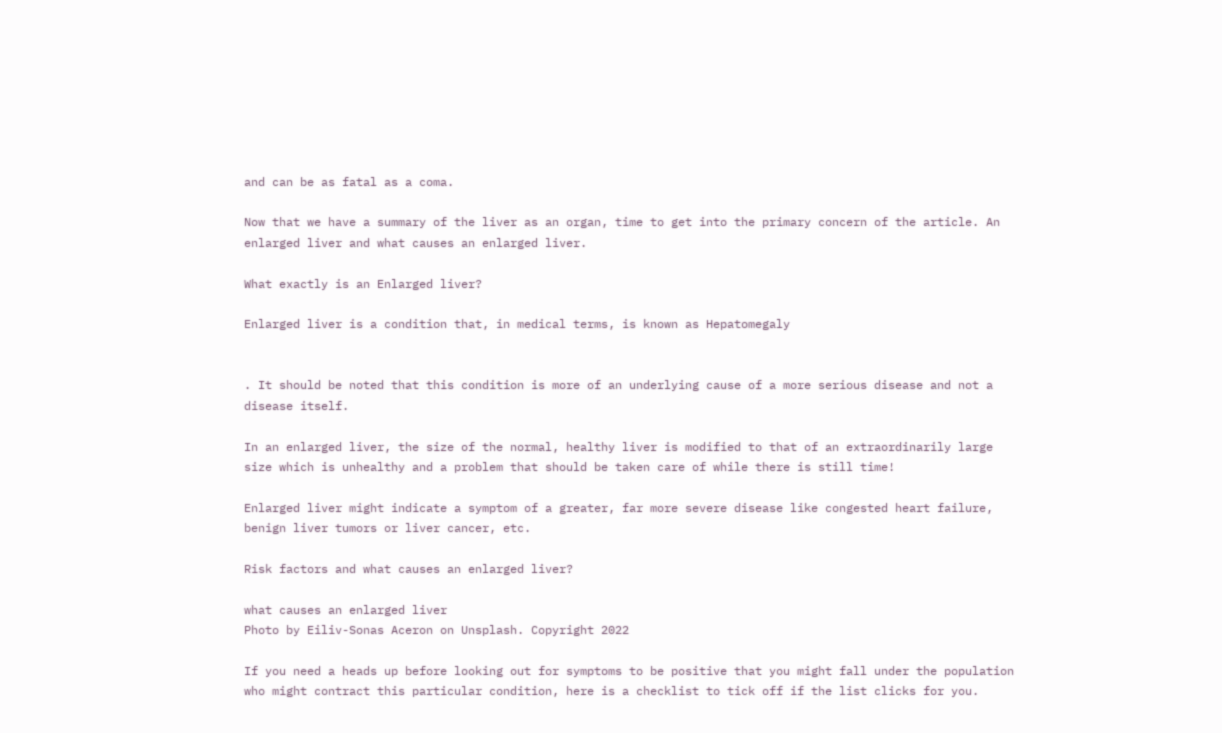and can be as fatal as a coma.

Now that we have a summary of the liver as an organ, time to get into the primary concern of the article. An enlarged liver and what causes an enlarged liver.

What exactly is an Enlarged liver?

Enlarged liver is a condition that, in medical terms, is known as Hepatomegaly


. It should be noted that this condition is more of an underlying cause of a more serious disease and not a disease itself.

In an enlarged liver, the size of the normal, healthy liver is modified to that of an extraordinarily large size which is unhealthy and a problem that should be taken care of while there is still time!

Enlarged liver might indicate a symptom of a greater, far more severe disease like congested heart failure, benign liver tumors or liver cancer, etc.

Risk factors and what causes an enlarged liver?

what causes an enlarged liver
Photo by Eiliv-Sonas Aceron on Unsplash. Copyright 2022

If you need a heads up before looking out for symptoms to be positive that you might fall under the population who might contract this particular condition, here is a checklist to tick off if the list clicks for you.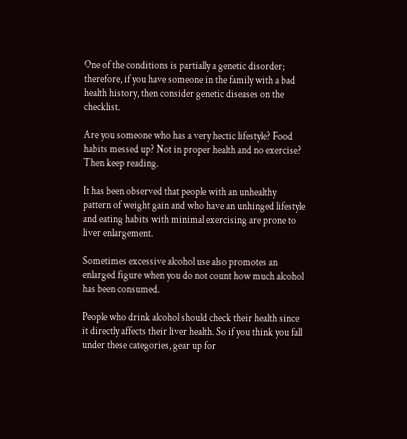One of the conditions is partially a genetic disorder; therefore, if you have someone in the family with a bad health history, then consider genetic diseases on the checklist.

Are you someone who has a very hectic lifestyle? Food habits messed up? Not in proper health and no exercise? Then keep reading.

It has been observed that people with an unhealthy pattern of weight gain and who have an unhinged lifestyle and eating habits with minimal exercising are prone to liver enlargement.

Sometimes excessive alcohol use also promotes an enlarged figure when you do not count how much alcohol has been consumed.

People who drink alcohol should check their health since it directly affects their liver health. So if you think you fall under these categories, gear up for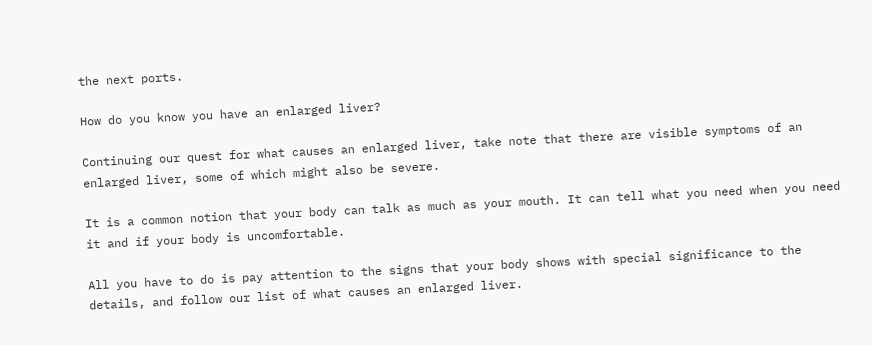the next ports.

How do you know you have an enlarged liver?

Continuing our quest for what causes an enlarged liver, take note that there are visible symptoms of an enlarged liver, some of which might also be severe.

It is a common notion that your body can talk as much as your mouth. It can tell what you need when you need it and if your body is uncomfortable.

All you have to do is pay attention to the signs that your body shows with special significance to the details, and follow our list of what causes an enlarged liver.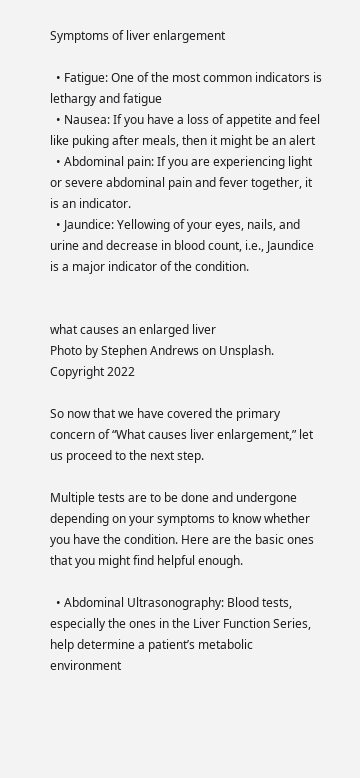Symptoms of liver enlargement

  • Fatigue: One of the most common indicators is lethargy and fatigue
  • Nausea: If you have a loss of appetite and feel like puking after meals, then it might be an alert
  • Abdominal pain: If you are experiencing light or severe abdominal pain and fever together, it is an indicator.
  • Jaundice: Yellowing of your eyes, nails, and urine and decrease in blood count, i.e., Jaundice is a major indicator of the condition.


what causes an enlarged liver
Photo by Stephen Andrews on Unsplash. Copyright 2022

So now that we have covered the primary concern of “What causes liver enlargement,” let us proceed to the next step.

Multiple tests are to be done and undergone depending on your symptoms to know whether you have the condition. Here are the basic ones that you might find helpful enough.

  • Abdominal Ultrasonography: Blood tests, especially the ones in the Liver Function Series, help determine a patient’s metabolic environment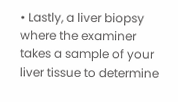• Lastly, a liver biopsy where the examiner takes a sample of your liver tissue to determine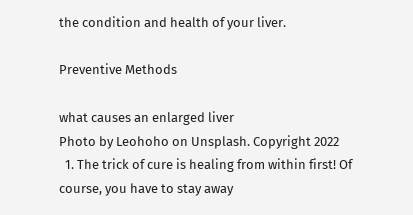the condition and health of your liver.

Preventive Methods

what causes an enlarged liver
Photo by Leohoho on Unsplash. Copyright 2022
  1. The trick of cure is healing from within first! Of course, you have to stay away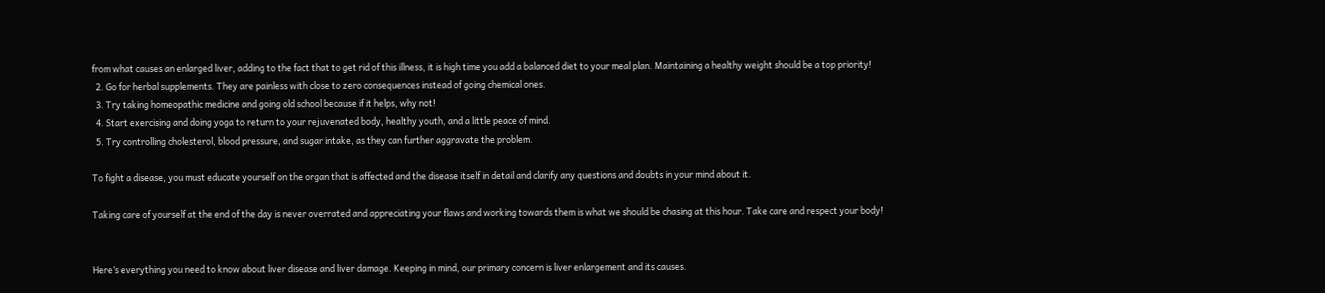from what causes an enlarged liver, adding to the fact that to get rid of this illness, it is high time you add a balanced diet to your meal plan. Maintaining a healthy weight should be a top priority!
  2. Go for herbal supplements. They are painless with close to zero consequences instead of going chemical ones.
  3. Try taking homeopathic medicine and going old school because if it helps, why not!
  4. Start exercising and doing yoga to return to your rejuvenated body, healthy youth, and a little peace of mind.
  5. Try controlling cholesterol, blood pressure, and sugar intake, as they can further aggravate the problem.

To fight a disease, you must educate yourself on the organ that is affected and the disease itself in detail and clarify any questions and doubts in your mind about it.

Taking care of yourself at the end of the day is never overrated and appreciating your flaws and working towards them is what we should be chasing at this hour. Take care and respect your body!


Here’s everything you need to know about liver disease and liver damage. Keeping in mind, our primary concern is liver enlargement and its causes.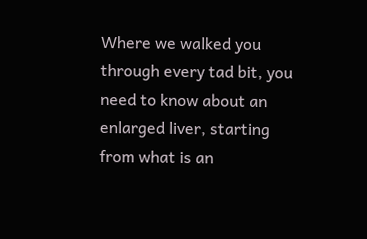Where we walked you through every tad bit, you need to know about an enlarged liver, starting from what is an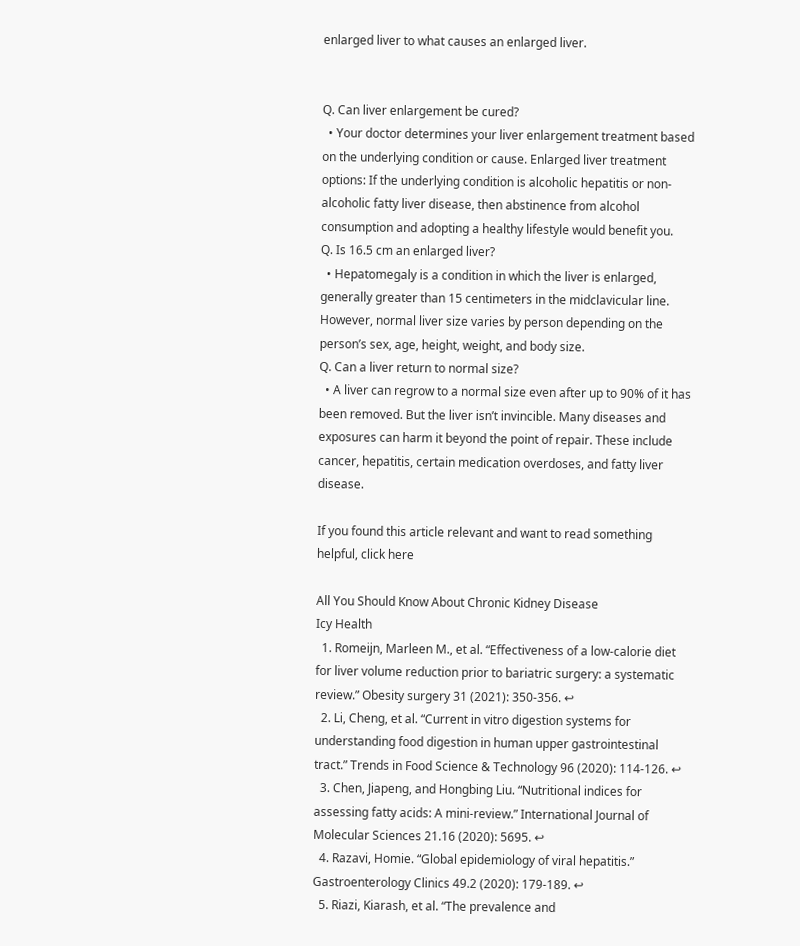enlarged liver to what causes an enlarged liver.


Q. Can liver enlargement be cured?
  • Your doctor determines your liver enlargement treatment based on the underlying condition or cause. Enlarged liver treatment options: If the underlying condition is alcoholic hepatitis or non-alcoholic fatty liver disease, then abstinence from alcohol consumption and adopting a healthy lifestyle would benefit you.
Q. Is 16.5 cm an enlarged liver?
  • Hepatomegaly is a condition in which the liver is enlarged, generally greater than 15 centimeters in the midclavicular line. However, normal liver size varies by person depending on the person’s sex, age, height, weight, and body size.
Q. Can a liver return to normal size?
  • A liver can regrow to a normal size even after up to 90% of it has been removed. But the liver isn’t invincible. Many diseases and exposures can harm it beyond the point of repair. These include cancer, hepatitis, certain medication overdoses, and fatty liver disease.

If you found this article relevant and want to read something helpful, click here

All You Should Know About Chronic Kidney Disease
Icy Health
  1. Romeijn, Marleen M., et al. “Effectiveness of a low-calorie diet for liver volume reduction prior to bariatric surgery: a systematic review.” Obesity surgery 31 (2021): 350-356. ↩
  2. Li, Cheng, et al. “Current in vitro digestion systems for understanding food digestion in human upper gastrointestinal tract.” Trends in Food Science & Technology 96 (2020): 114-126. ↩
  3. Chen, Jiapeng, and Hongbing Liu. “Nutritional indices for assessing fatty acids: A mini-review.” International Journal of Molecular Sciences 21.16 (2020): 5695. ↩
  4. Razavi, Homie. “Global epidemiology of viral hepatitis.” Gastroenterology Clinics 49.2 (2020): 179-189. ↩
  5. Riazi, Kiarash, et al. “The prevalence and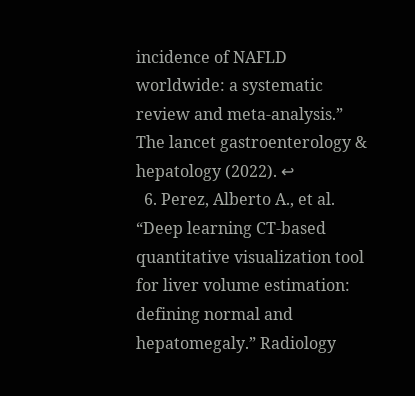incidence of NAFLD worldwide: a systematic review and meta-analysis.” The lancet gastroenterology & hepatology (2022). ↩
  6. Perez, Alberto A., et al. “Deep learning CT-based quantitative visualization tool for liver volume estimation: defining normal and hepatomegaly.” Radiology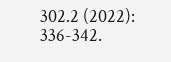302.2 (2022): 336-342.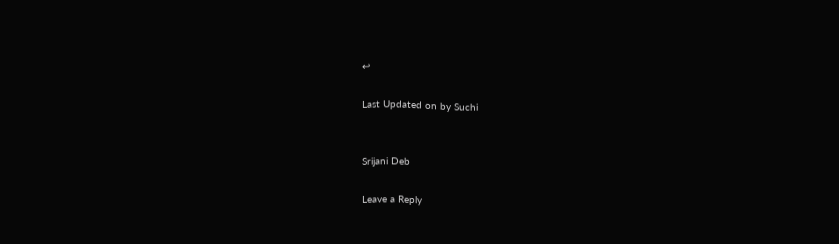↩

Last Updated on by Suchi


Srijani Deb

Leave a Reply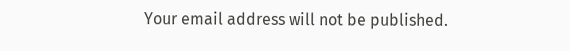Your email address will not be published.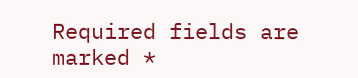Required fields are marked *